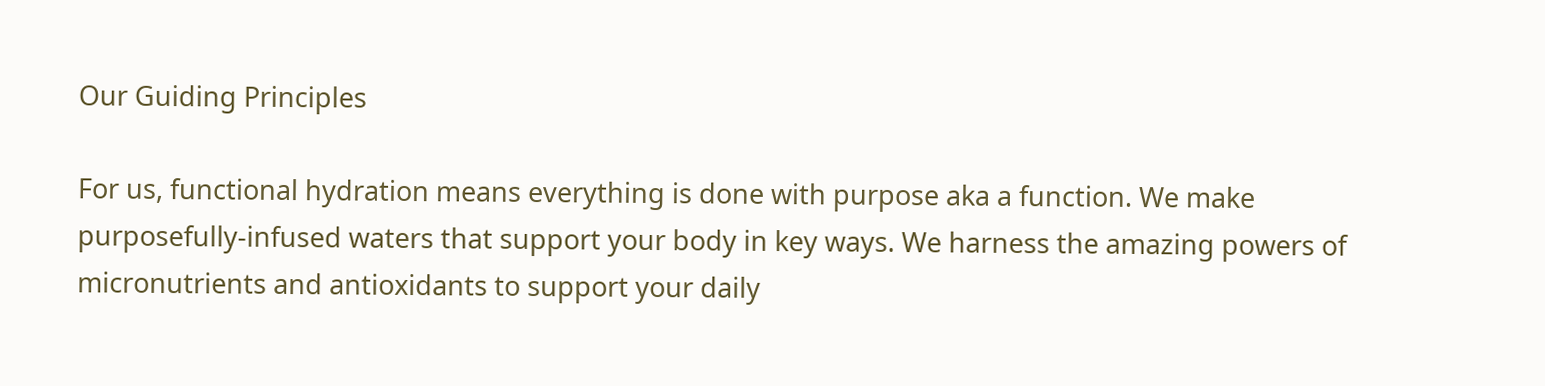Our Guiding Principles

For us, functional hydration means everything is done with purpose aka a function. We make purposefully-infused waters that support your body in key ways. We harness the amazing powers of micronutrients and antioxidants to support your daily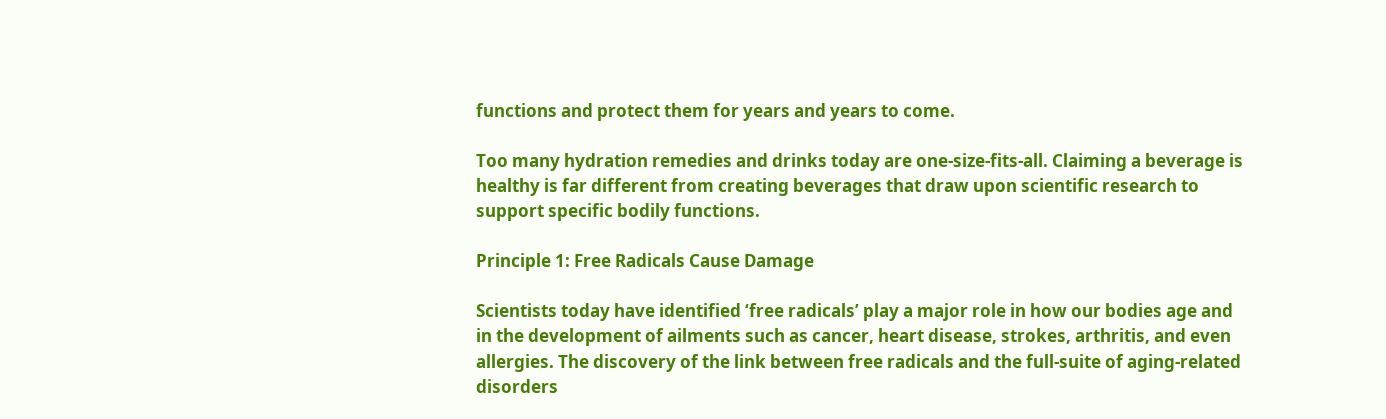functions and protect them for years and years to come.

Too many hydration remedies and drinks today are one-size-fits-all. Claiming a beverage is healthy is far different from creating beverages that draw upon scientific research to support specific bodily functions.

Principle 1: Free Radicals Cause Damage

Scientists today have identified ‘free radicals’ play a major role in how our bodies age and in the development of ailments such as cancer, heart disease, strokes, arthritis, and even allergies. The discovery of the link between free radicals and the full-suite of aging-related disorders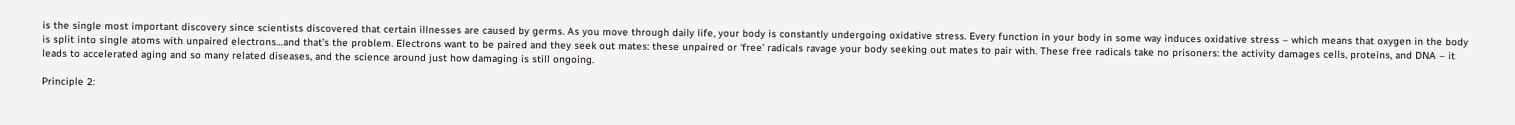is the single most important discovery since scientists discovered that certain illnesses are caused by germs. As you move through daily life, your body is constantly undergoing oxidative stress. Every function in your body in some way induces oxidative stress – which means that oxygen in the body is split into single atoms with unpaired electrons…and that’s the problem. Electrons want to be paired and they seek out mates: these unpaired or ‘free’ radicals ravage your body seeking out mates to pair with. These free radicals take no prisoners: the activity damages cells, proteins, and DNA – it leads to accelerated aging and so many related diseases, and the science around just how damaging is still ongoing.

Principle 2: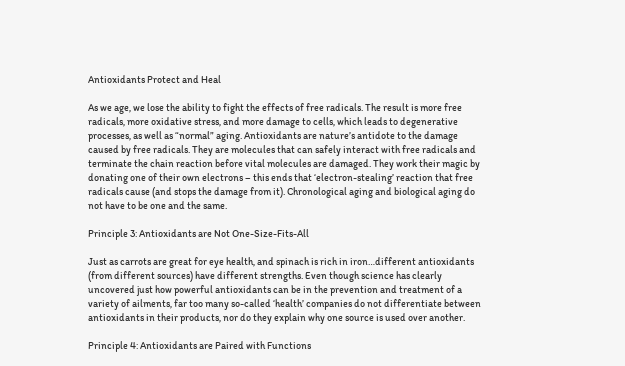Antioxidants Protect and Heal

As we age, we lose the ability to fight the effects of free radicals. The result is more free radicals, more oxidative stress, and more damage to cells, which leads to degenerative processes, as well as “normal” aging. Antioxidants are nature’s antidote to the damage caused by free radicals. They are molecules that can safely interact with free radicals and terminate the chain reaction before vital molecules are damaged. They work their magic by donating one of their own electrons – this ends that ‘electron-stealing’ reaction that free radicals cause (and stops the damage from it). Chronological aging and biological aging do not have to be one and the same.

Principle 3: Antioxidants are Not One-Size-Fits-All

Just as carrots are great for eye health, and spinach is rich in iron…different antioxidants (from different sources) have different strengths. Even though science has clearly uncovered just how powerful antioxidants can be in the prevention and treatment of a variety of ailments, far too many so-called ‘health’ companies do not differentiate between antioxidants in their products, nor do they explain why one source is used over another.

Principle 4: Antioxidants are Paired with Functions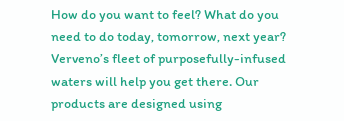How do you want to feel? What do you need to do today, tomorrow, next year? Verveno’s fleet of purposefully-infused waters will help you get there. Our products are designed using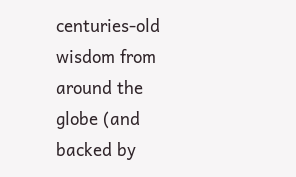centuries-old wisdom from around the globe (and backed by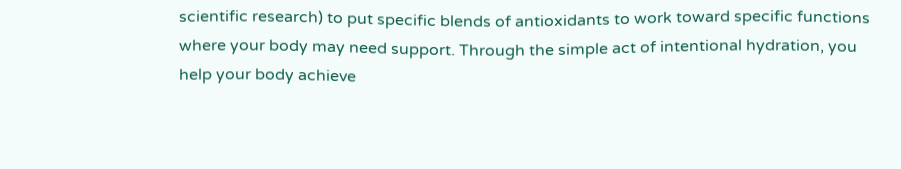scientific research) to put specific blends of antioxidants to work toward specific functions where your body may need support. Through the simple act of intentional hydration, you help your body achieve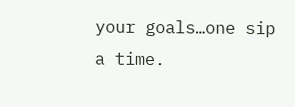your goals…one sip a time.